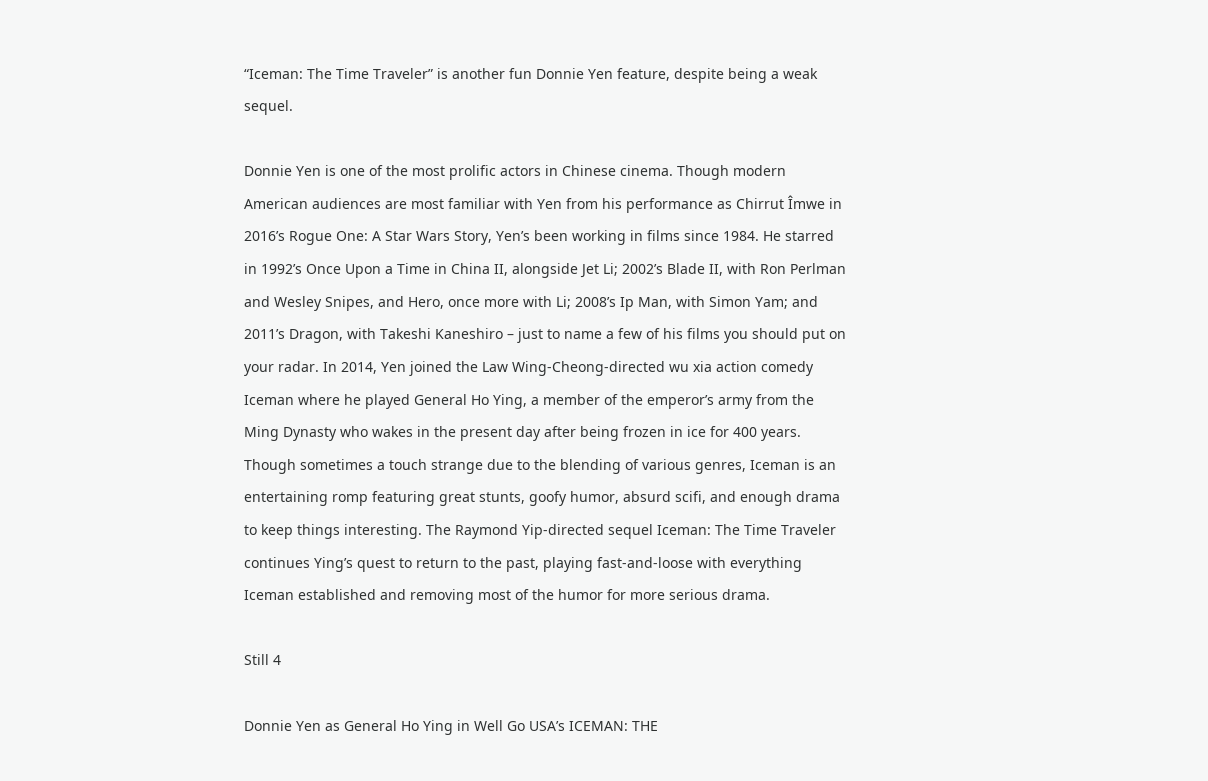“Iceman: The Time Traveler” is another fun Donnie Yen feature, despite being a weak sequel.

Donnie Yen is one of the most prolific actors in Chinese cinema. Though modern American audiences are most familiar with Yen from his performance as Chirrut Îmwe in 2016’s Rogue One: A Star Wars Story, Yen’s been working in films since 1984. He starred in 1992’s Once Upon a Time in China II, alongside Jet Li; 2002’s Blade II, with Ron Perlman and Wesley Snipes, and Hero, once more with Li; 2008’s Ip Man, with Simon Yam; and 2011’s Dragon, with Takeshi Kaneshiro – just to name a few of his films you should put on your radar. In 2014, Yen joined the Law Wing-Cheong-directed wu xia action comedy Iceman where he played General Ho Ying, a member of the emperor’s army from the Ming Dynasty who wakes in the present day after being frozen in ice for 400 years. Though sometimes a touch strange due to the blending of various genres, Iceman is an entertaining romp featuring great stunts, goofy humor, absurd scifi, and enough drama to keep things interesting. The Raymond Yip-directed sequel Iceman: The Time Traveler continues Ying’s quest to return to the past, playing fast-and-loose with everything Iceman established and removing most of the humor for more serious drama.

Still 4

Donnie Yen as General Ho Ying in Well Go USA’s ICEMAN: THE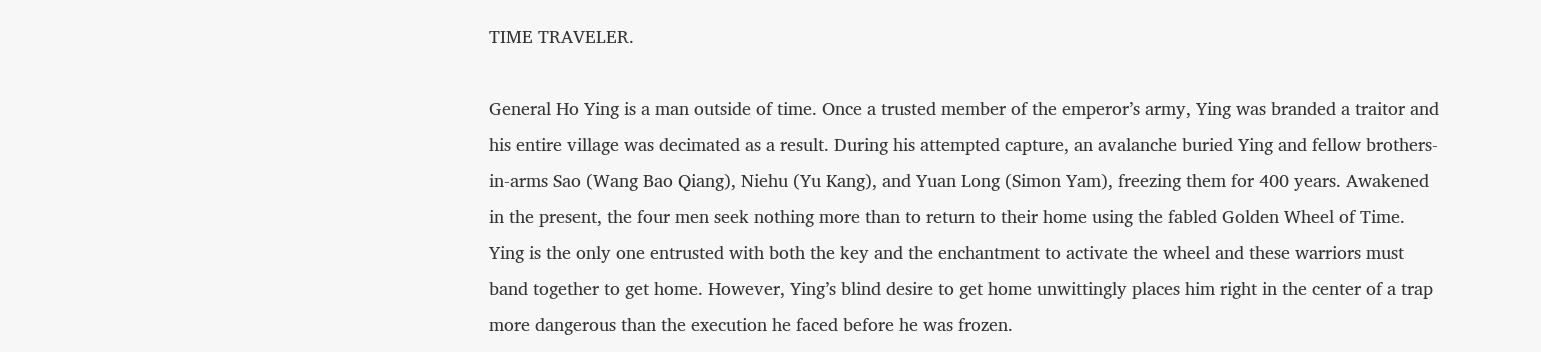TIME TRAVELER.

General Ho Ying is a man outside of time. Once a trusted member of the emperor’s army, Ying was branded a traitor and his entire village was decimated as a result. During his attempted capture, an avalanche buried Ying and fellow brothers-in-arms Sao (Wang Bao Qiang), Niehu (Yu Kang), and Yuan Long (Simon Yam), freezing them for 400 years. Awakened in the present, the four men seek nothing more than to return to their home using the fabled Golden Wheel of Time. Ying is the only one entrusted with both the key and the enchantment to activate the wheel and these warriors must band together to get home. However, Ying’s blind desire to get home unwittingly places him right in the center of a trap more dangerous than the execution he faced before he was frozen.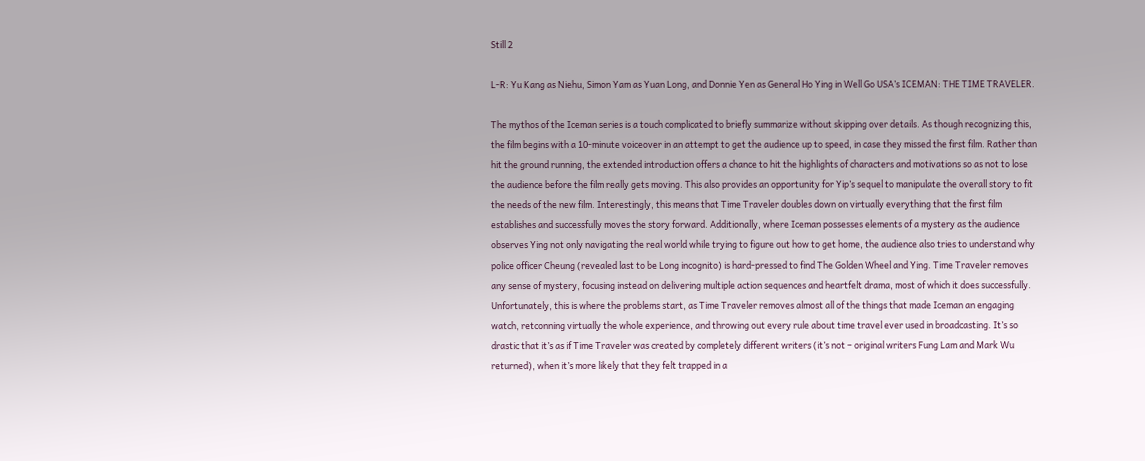Still 2

L-R: Yu Kang as Niehu, Simon Yam as Yuan Long, and Donnie Yen as General Ho Ying in Well Go USA’s ICEMAN: THE TIME TRAVELER.

The mythos of the Iceman series is a touch complicated to briefly summarize without skipping over details. As though recognizing this, the film begins with a 10-minute voiceover in an attempt to get the audience up to speed, in case they missed the first film. Rather than hit the ground running, the extended introduction offers a chance to hit the highlights of characters and motivations so as not to lose the audience before the film really gets moving. This also provides an opportunity for Yip’s sequel to manipulate the overall story to fit the needs of the new film. Interestingly, this means that Time Traveler doubles down on virtually everything that the first film establishes and successfully moves the story forward. Additionally, where Iceman possesses elements of a mystery as the audience observes Ying not only navigating the real world while trying to figure out how to get home, the audience also tries to understand why police officer Cheung (revealed last to be Long incognito) is hard-pressed to find The Golden Wheel and Ying. Time Traveler removes any sense of mystery, focusing instead on delivering multiple action sequences and heartfelt drama, most of which it does successfully. Unfortunately, this is where the problems start, as Time Traveler removes almost all of the things that made Iceman an engaging watch, retconning virtually the whole experience, and throwing out every rule about time travel ever used in broadcasting. It’s so drastic that it’s as if Time Traveler was created by completely different writers (it’s not – original writers Fung Lam and Mark Wu returned), when it’s more likely that they felt trapped in a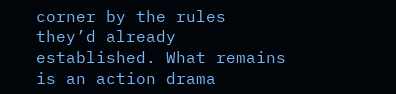corner by the rules they’d already established. What remains is an action drama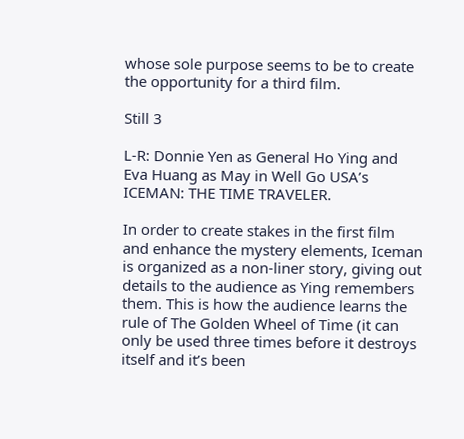whose sole purpose seems to be to create the opportunity for a third film.

Still 3

L-R: Donnie Yen as General Ho Ying and Eva Huang as May in Well Go USA’s ICEMAN: THE TIME TRAVELER.

In order to create stakes in the first film and enhance the mystery elements, Iceman is organized as a non-liner story, giving out details to the audience as Ying remembers them. This is how the audience learns the rule of The Golden Wheel of Time (it can only be used three times before it destroys itself and it’s been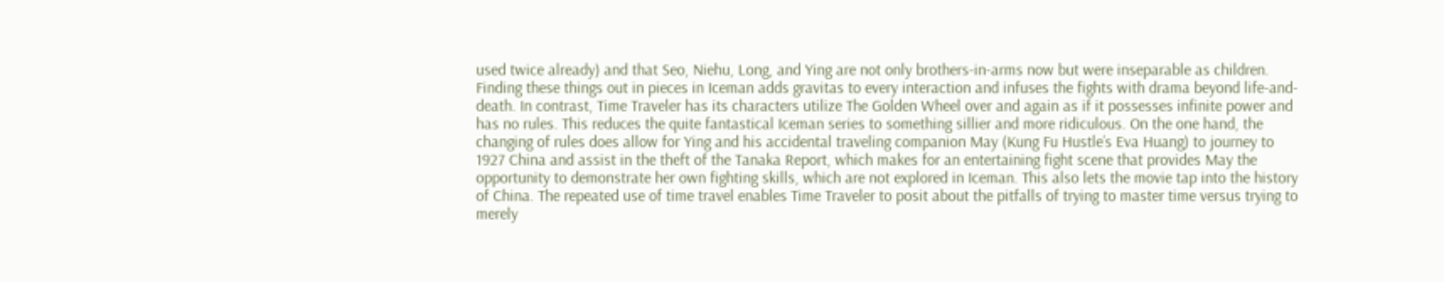used twice already) and that Seo, Niehu, Long, and Ying are not only brothers-in-arms now but were inseparable as children. Finding these things out in pieces in Iceman adds gravitas to every interaction and infuses the fights with drama beyond life-and-death. In contrast, Time Traveler has its characters utilize The Golden Wheel over and again as if it possesses infinite power and has no rules. This reduces the quite fantastical Iceman series to something sillier and more ridiculous. On the one hand, the changing of rules does allow for Ying and his accidental traveling companion May (Kung Fu Hustle’s Eva Huang) to journey to 1927 China and assist in the theft of the Tanaka Report, which makes for an entertaining fight scene that provides May the opportunity to demonstrate her own fighting skills, which are not explored in Iceman. This also lets the movie tap into the history of China. The repeated use of time travel enables Time Traveler to posit about the pitfalls of trying to master time versus trying to merely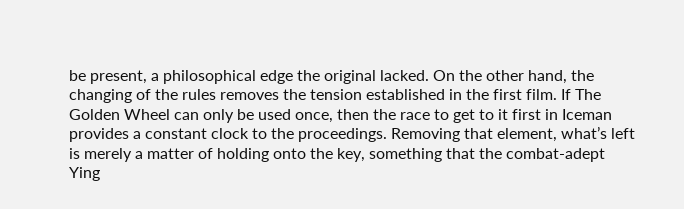be present, a philosophical edge the original lacked. On the other hand, the changing of the rules removes the tension established in the first film. If The Golden Wheel can only be used once, then the race to get to it first in Iceman provides a constant clock to the proceedings. Removing that element, what’s left is merely a matter of holding onto the key, something that the combat-adept Ying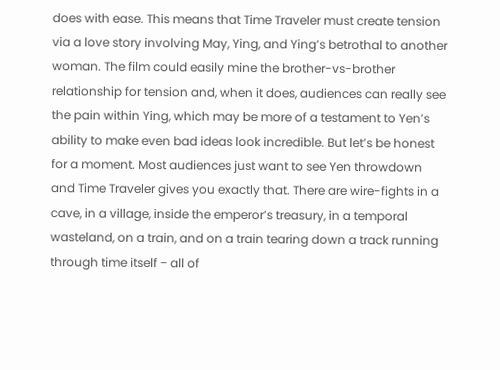does with ease. This means that Time Traveler must create tension via a love story involving May, Ying, and Ying’s betrothal to another woman. The film could easily mine the brother-vs-brother relationship for tension and, when it does, audiences can really see the pain within Ying, which may be more of a testament to Yen’s ability to make even bad ideas look incredible. But let’s be honest for a moment. Most audiences just want to see Yen throwdown and Time Traveler gives you exactly that. There are wire-fights in a cave, in a village, inside the emperor’s treasury, in a temporal wasteland, on a train, and on a train tearing down a track running through time itself − all of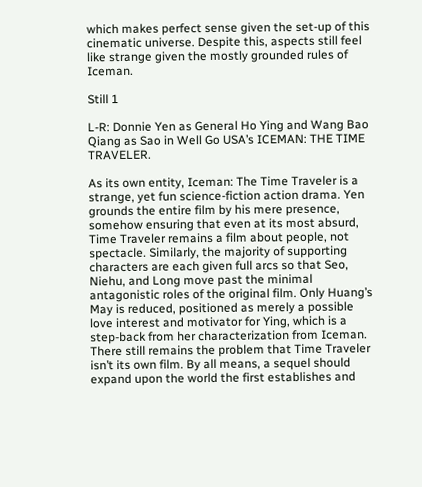which makes perfect sense given the set-up of this cinematic universe. Despite this, aspects still feel like strange given the mostly grounded rules of Iceman.

Still 1

L-R: Donnie Yen as General Ho Ying and Wang Bao Qiang as Sao in Well Go USA’s ICEMAN: THE TIME TRAVELER.

As its own entity, Iceman: The Time Traveler is a strange, yet fun science-fiction action drama. Yen grounds the entire film by his mere presence, somehow ensuring that even at its most absurd, Time Traveler remains a film about people, not spectacle. Similarly, the majority of supporting characters are each given full arcs so that Seo, Niehu, and Long move past the minimal antagonistic roles of the original film. Only Huang’s May is reduced, positioned as merely a possible love interest and motivator for Ying, which is a step-back from her characterization from Iceman. There still remains the problem that Time Traveler isn’t its own film. By all means, a sequel should expand upon the world the first establishes and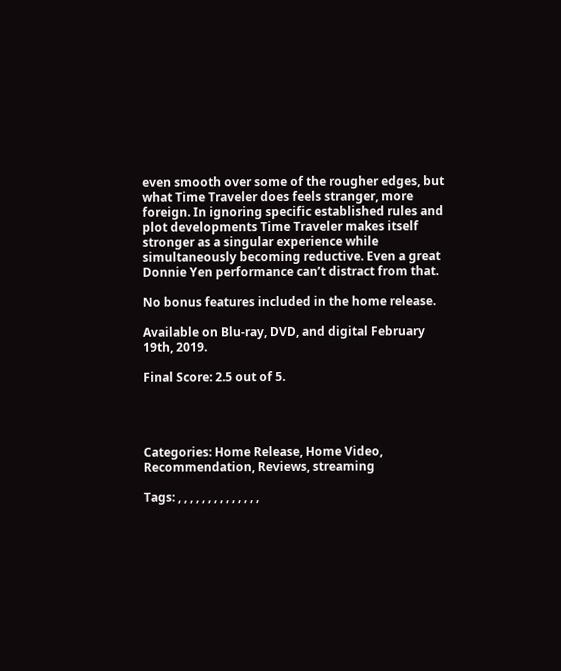even smooth over some of the rougher edges, but what Time Traveler does feels stranger, more foreign. In ignoring specific established rules and plot developments Time Traveler makes itself stronger as a singular experience while simultaneously becoming reductive. Even a great Donnie Yen performance can’t distract from that.

No bonus features included in the home release.

Available on Blu-ray, DVD, and digital February 19th, 2019.

Final Score: 2.5 out of 5.




Categories: Home Release, Home Video, Recommendation, Reviews, streaming

Tags: , , , , , , , , , , , , , ,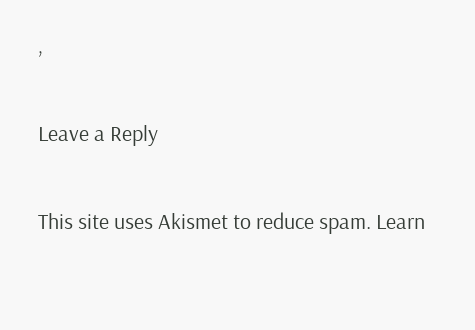,

Leave a Reply

This site uses Akismet to reduce spam. Learn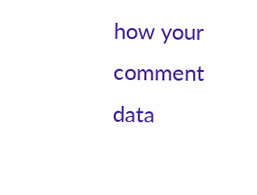how your comment data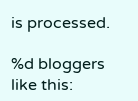is processed.

%d bloggers like this: